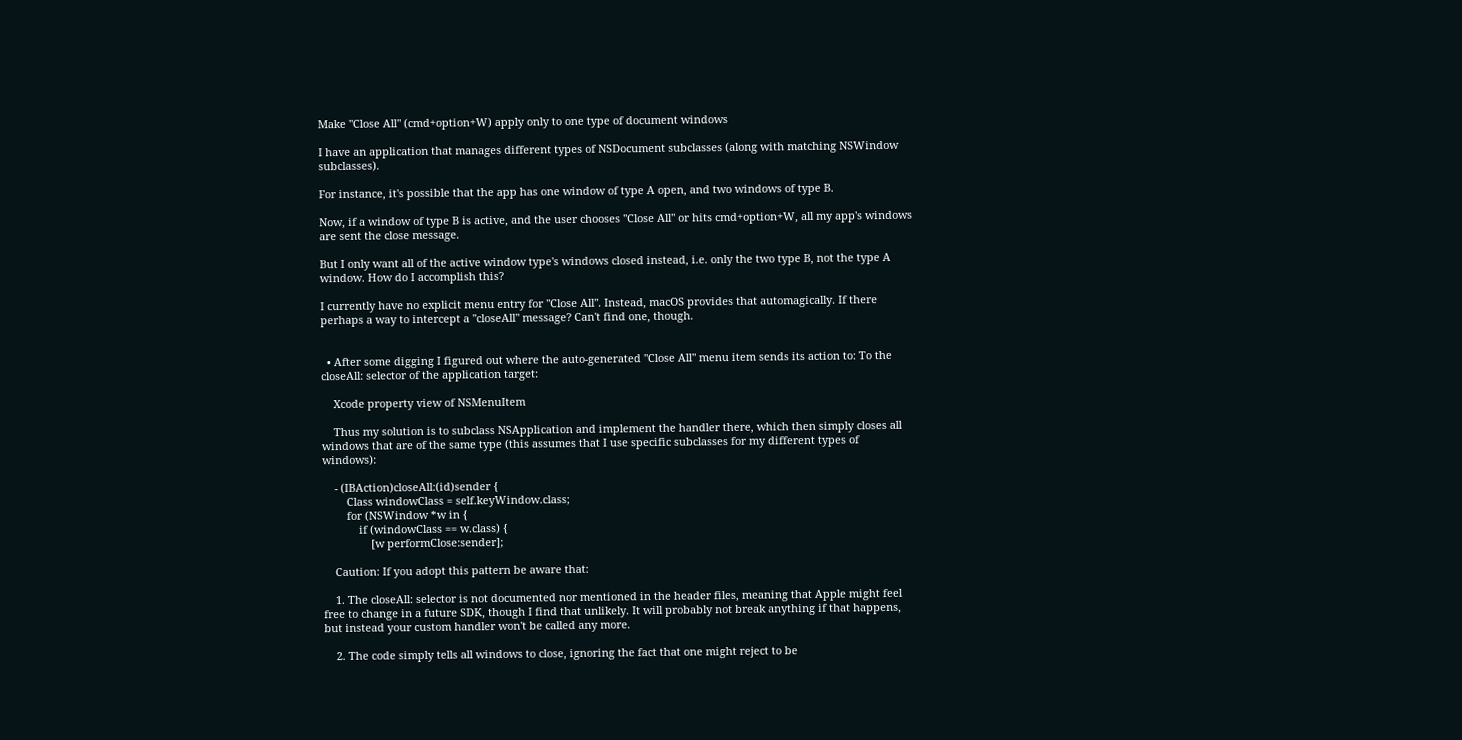Make "Close All" (cmd+option+W) apply only to one type of document windows

I have an application that manages different types of NSDocument subclasses (along with matching NSWindow subclasses).

For instance, it's possible that the app has one window of type A open, and two windows of type B.

Now, if a window of type B is active, and the user chooses "Close All" or hits cmd+option+W, all my app's windows are sent the close message.

But I only want all of the active window type's windows closed instead, i.e. only the two type B, not the type A window. How do I accomplish this?

I currently have no explicit menu entry for "Close All". Instead, macOS provides that automagically. If there perhaps a way to intercept a "closeAll" message? Can't find one, though.


  • After some digging I figured out where the auto-generated "Close All" menu item sends its action to: To the closeAll: selector of the application target:

    Xcode property view of NSMenuItem

    Thus my solution is to subclass NSApplication and implement the handler there, which then simply closes all windows that are of the same type (this assumes that I use specific subclasses for my different types of windows):

    - (IBAction)closeAll:(id)sender {
        Class windowClass = self.keyWindow.class;
        for (NSWindow *w in {
            if (windowClass == w.class) {
                [w performClose:sender];

    Caution: If you adopt this pattern be aware that:

    1. The closeAll: selector is not documented nor mentioned in the header files, meaning that Apple might feel free to change in a future SDK, though I find that unlikely. It will probably not break anything if that happens, but instead your custom handler won't be called any more.

    2. The code simply tells all windows to close, ignoring the fact that one might reject to be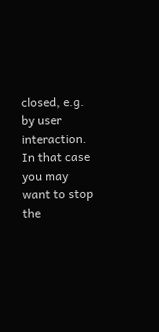closed, e.g. by user interaction. In that case you may want to stop the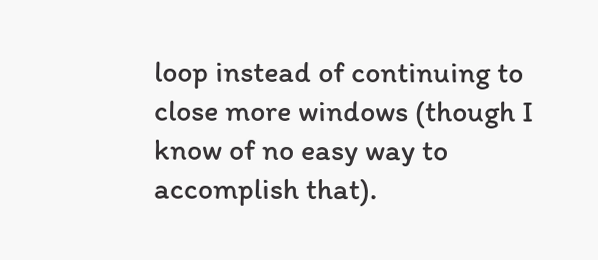loop instead of continuing to close more windows (though I know of no easy way to accomplish that).